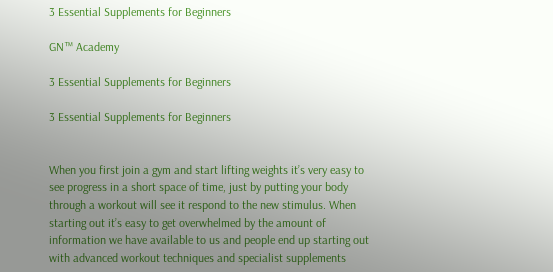3 Essential Supplements for Beginners

GN™ Academy

3 Essential Supplements for Beginners

3 Essential Supplements for Beginners


When you first join a gym and start lifting weights it’s very easy to see progress in a short space of time, just by putting your body through a workout will see it respond to the new stimulus. When starting out it’s easy to get overwhelmed by the amount of information we have available to us and people end up starting out with advanced workout techniques and specialist supplements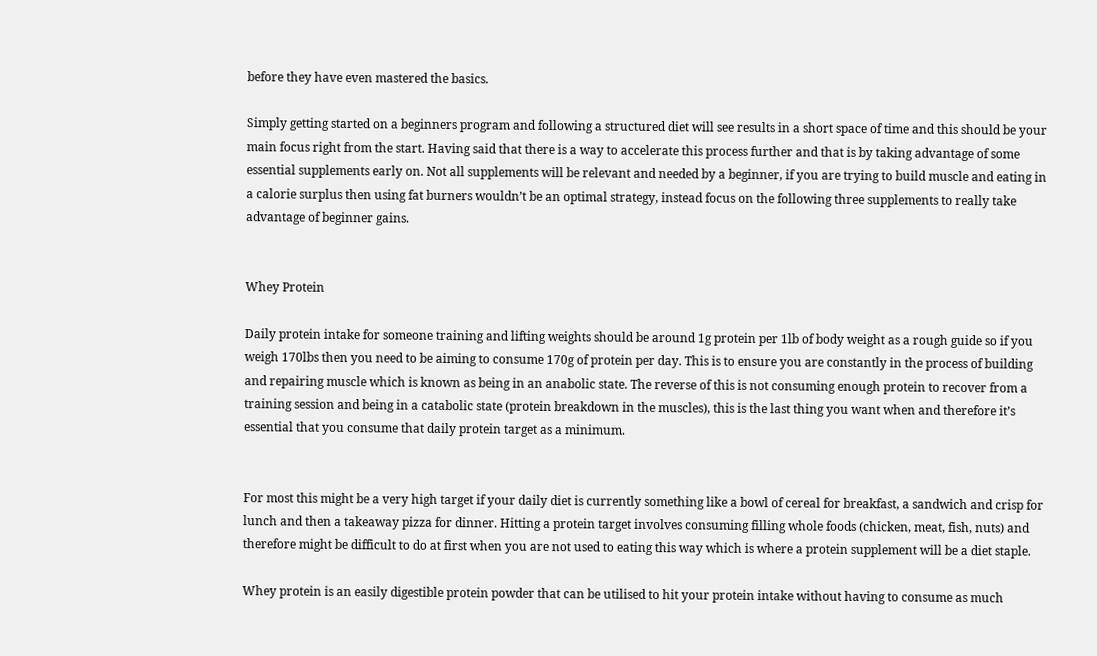before they have even mastered the basics.

Simply getting started on a beginners program and following a structured diet will see results in a short space of time and this should be your main focus right from the start. Having said that there is a way to accelerate this process further and that is by taking advantage of some essential supplements early on. Not all supplements will be relevant and needed by a beginner, if you are trying to build muscle and eating in a calorie surplus then using fat burners wouldn’t be an optimal strategy, instead focus on the following three supplements to really take advantage of beginner gains.


Whey Protein

Daily protein intake for someone training and lifting weights should be around 1g protein per 1lb of body weight as a rough guide so if you weigh 170lbs then you need to be aiming to consume 170g of protein per day. This is to ensure you are constantly in the process of building and repairing muscle which is known as being in an anabolic state. The reverse of this is not consuming enough protein to recover from a training session and being in a catabolic state (protein breakdown in the muscles), this is the last thing you want when and therefore it’s essential that you consume that daily protein target as a minimum.


For most this might be a very high target if your daily diet is currently something like a bowl of cereal for breakfast, a sandwich and crisp for lunch and then a takeaway pizza for dinner. Hitting a protein target involves consuming filling whole foods (chicken, meat, fish, nuts) and therefore might be difficult to do at first when you are not used to eating this way which is where a protein supplement will be a diet staple.

Whey protein is an easily digestible protein powder that can be utilised to hit your protein intake without having to consume as much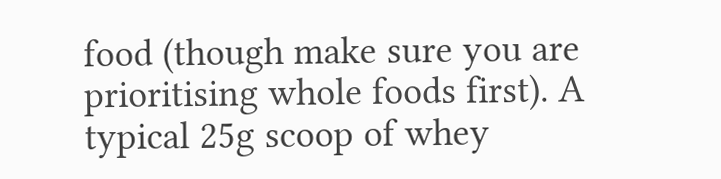food (though make sure you are prioritising whole foods first). A typical 25g scoop of whey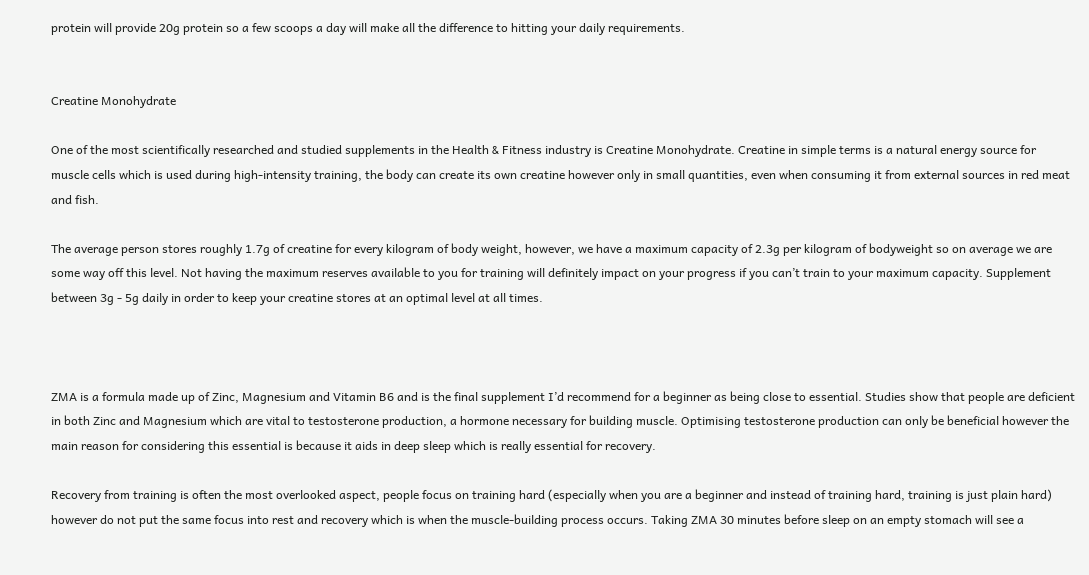protein will provide 20g protein so a few scoops a day will make all the difference to hitting your daily requirements.


Creatine Monohydrate

One of the most scientifically researched and studied supplements in the Health & Fitness industry is Creatine Monohydrate. Creatine in simple terms is a natural energy source for muscle cells which is used during high-intensity training, the body can create its own creatine however only in small quantities, even when consuming it from external sources in red meat and fish.

The average person stores roughly 1.7g of creatine for every kilogram of body weight, however, we have a maximum capacity of 2.3g per kilogram of bodyweight so on average we are some way off this level. Not having the maximum reserves available to you for training will definitely impact on your progress if you can’t train to your maximum capacity. Supplement between 3g - 5g daily in order to keep your creatine stores at an optimal level at all times.



ZMA is a formula made up of Zinc, Magnesium and Vitamin B6 and is the final supplement I’d recommend for a beginner as being close to essential. Studies show that people are deficient in both Zinc and Magnesium which are vital to testosterone production, a hormone necessary for building muscle. Optimising testosterone production can only be beneficial however the main reason for considering this essential is because it aids in deep sleep which is really essential for recovery.

Recovery from training is often the most overlooked aspect, people focus on training hard (especially when you are a beginner and instead of training hard, training is just plain hard) however do not put the same focus into rest and recovery which is when the muscle-building process occurs. Taking ZMA 30 minutes before sleep on an empty stomach will see a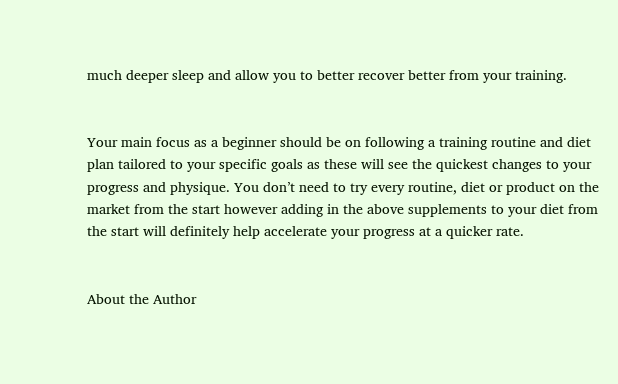much deeper sleep and allow you to better recover better from your training.


Your main focus as a beginner should be on following a training routine and diet plan tailored to your specific goals as these will see the quickest changes to your progress and physique. You don’t need to try every routine, diet or product on the market from the start however adding in the above supplements to your diet from the start will definitely help accelerate your progress at a quicker rate.


About the Author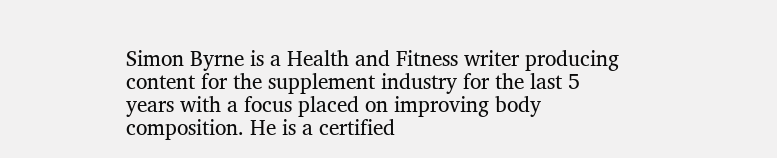Simon Byrne is a Health and Fitness writer producing content for the supplement industry for the last 5 years with a focus placed on improving body composition. He is a certified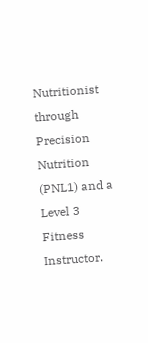Nutritionist through Precision Nutrition (PNL1) and a Level 3 Fitness Instructor.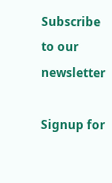Subscribe to our newsletter

Signup for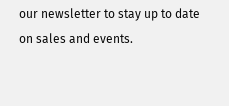our newsletter to stay up to date on sales and events.